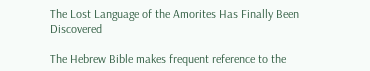The Lost Language of the Amorites Has Finally Been Discovered

The Hebrew Bible makes frequent reference to the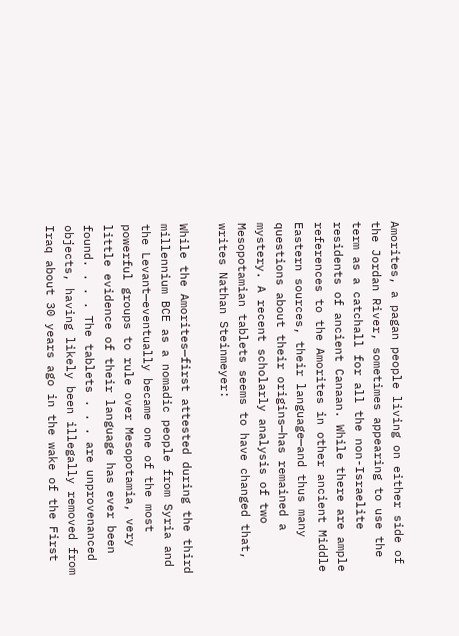Amorites, a pagan people living on either side of the Jordan River, sometimes appearing to use the term as a catchall for all the non-Israelite residents of ancient Canaan. While there are ample references to the Amorites in other ancient Middle Eastern sources, their language—and thus many questions about their origins—has remained a mystery. A recent scholarly analysis of two Mesopotamian tablets seems to have changed that, writes Nathan Steinmeyer:

While the Amorites—first attested during the third millennium BCE as a nomadic people from Syria and the Levant—eventually became one of the most powerful groups to rule over Mesopotamia, very little evidence of their language has ever been found. . . . The tablets . . . are unprovenanced objects, having likely been illegally removed from Iraq about 30 years ago in the wake of the First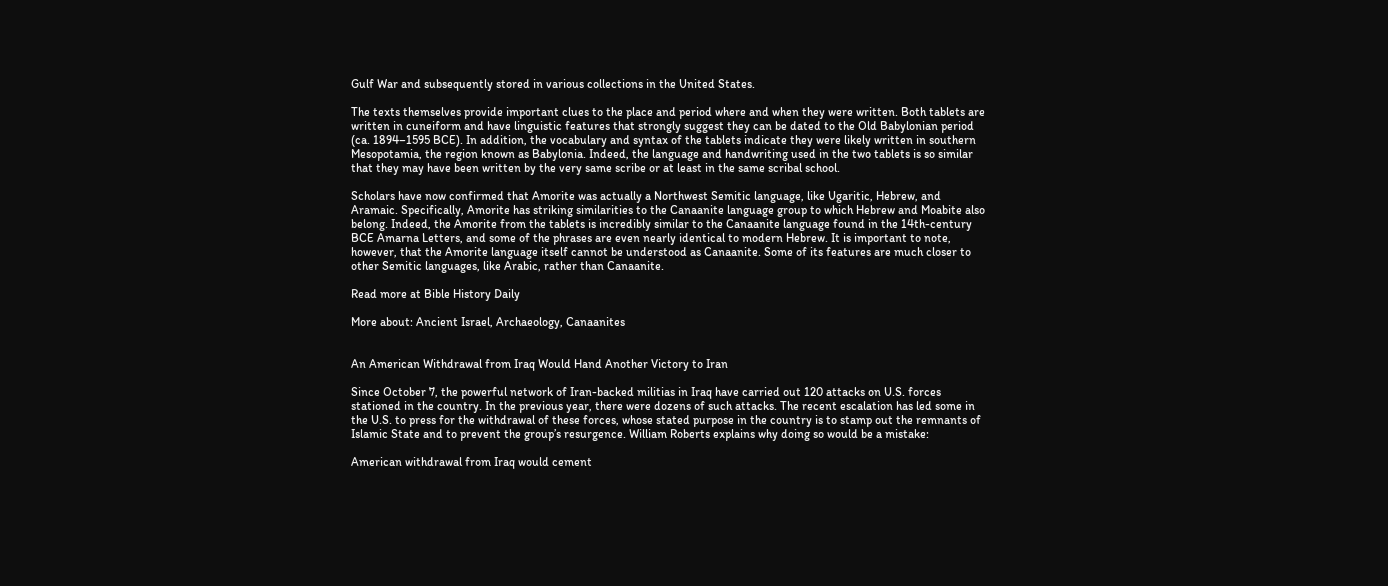Gulf War and subsequently stored in various collections in the United States.

The texts themselves provide important clues to the place and period where and when they were written. Both tablets are written in cuneiform and have linguistic features that strongly suggest they can be dated to the Old Babylonian period (ca. 1894–1595 BCE). In addition, the vocabulary and syntax of the tablets indicate they were likely written in southern Mesopotamia, the region known as Babylonia. Indeed, the language and handwriting used in the two tablets is so similar that they may have been written by the very same scribe or at least in the same scribal school.

Scholars have now confirmed that Amorite was actually a Northwest Semitic language, like Ugaritic, Hebrew, and Aramaic. Specifically, Amorite has striking similarities to the Canaanite language group to which Hebrew and Moabite also belong. Indeed, the Amorite from the tablets is incredibly similar to the Canaanite language found in the 14th-century BCE Amarna Letters, and some of the phrases are even nearly identical to modern Hebrew. It is important to note, however, that the Amorite language itself cannot be understood as Canaanite. Some of its features are much closer to other Semitic languages, like Arabic, rather than Canaanite.

Read more at Bible History Daily

More about: Ancient Israel, Archaeology, Canaanites


An American Withdrawal from Iraq Would Hand Another Victory to Iran

Since October 7, the powerful network of Iran-backed militias in Iraq have carried out 120 attacks on U.S. forces stationed in the country. In the previous year, there were dozens of such attacks. The recent escalation has led some in the U.S. to press for the withdrawal of these forces, whose stated purpose in the country is to stamp out the remnants of Islamic State and to prevent the group’s resurgence. William Roberts explains why doing so would be a mistake:

American withdrawal from Iraq would cement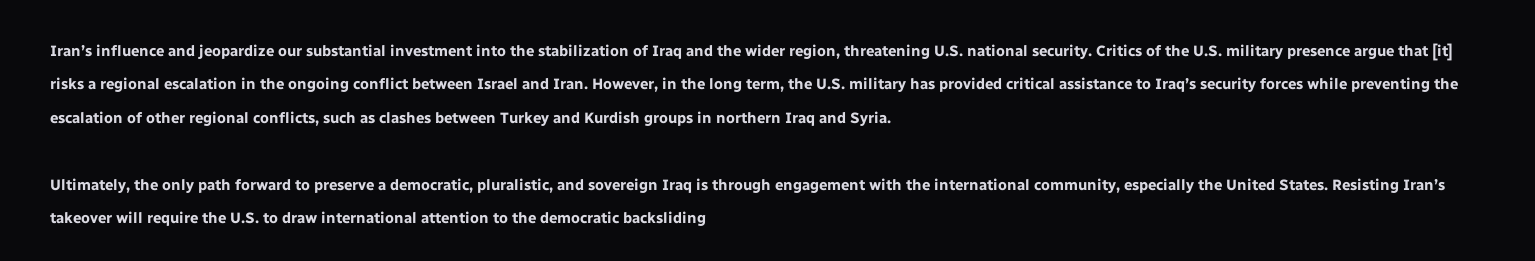Iran’s influence and jeopardize our substantial investment into the stabilization of Iraq and the wider region, threatening U.S. national security. Critics of the U.S. military presence argue that [it] risks a regional escalation in the ongoing conflict between Israel and Iran. However, in the long term, the U.S. military has provided critical assistance to Iraq’s security forces while preventing the escalation of other regional conflicts, such as clashes between Turkey and Kurdish groups in northern Iraq and Syria.

Ultimately, the only path forward to preserve a democratic, pluralistic, and sovereign Iraq is through engagement with the international community, especially the United States. Resisting Iran’s takeover will require the U.S. to draw international attention to the democratic backsliding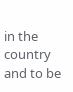in the country and to be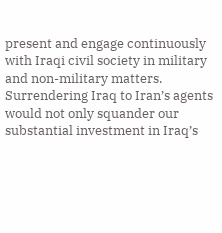present and engage continuously with Iraqi civil society in military and non-military matters. Surrendering Iraq to Iran’s agents would not only squander our substantial investment in Iraq’s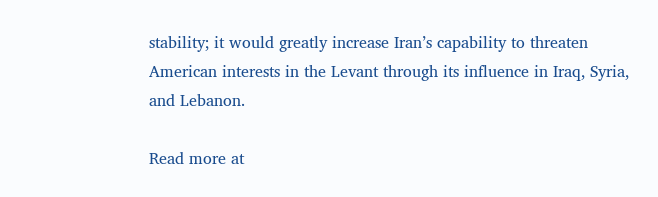stability; it would greatly increase Iran’s capability to threaten American interests in the Levant through its influence in Iraq, Syria, and Lebanon.

Read more at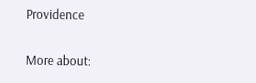Providence

More about: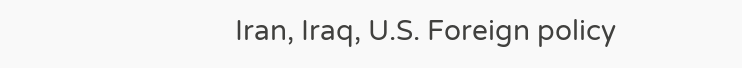Iran, Iraq, U.S. Foreign policy